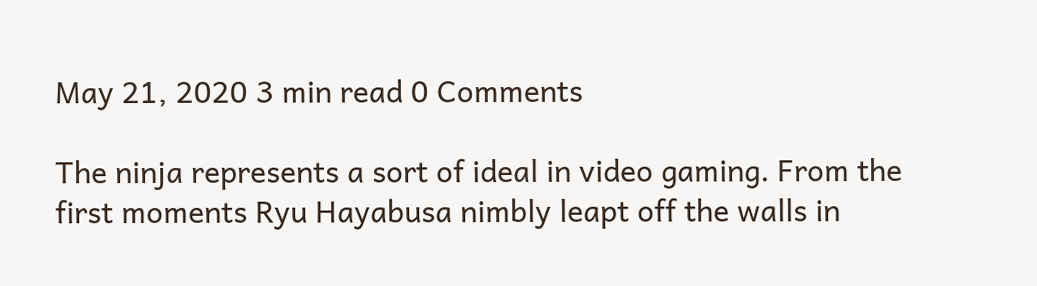May 21, 2020 3 min read 0 Comments

The ninja represents a sort of ideal in video gaming. From the first moments Ryu Hayabusa nimbly leapt off the walls in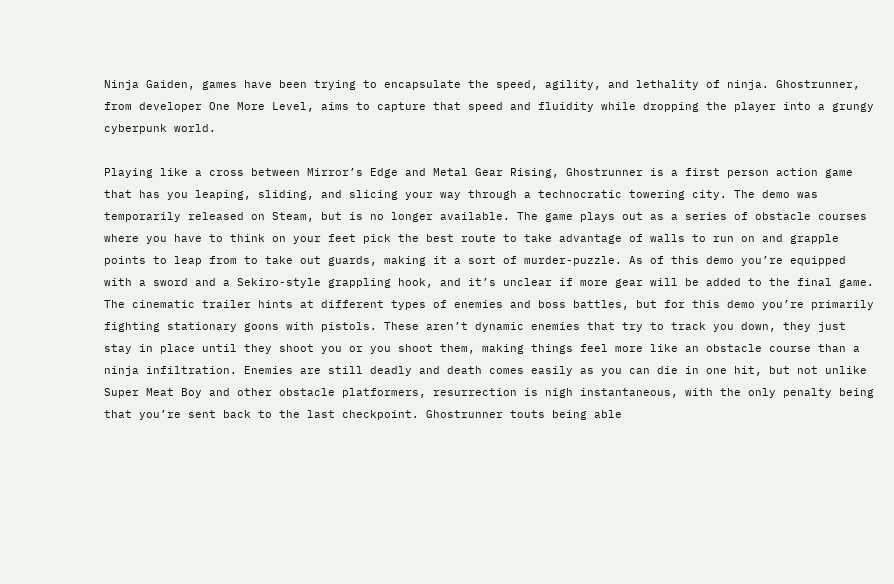Ninja Gaiden, games have been trying to encapsulate the speed, agility, and lethality of ninja. Ghostrunner, from developer One More Level, aims to capture that speed and fluidity while dropping the player into a grungy cyberpunk world.

Playing like a cross between Mirror’s Edge and Metal Gear Rising, Ghostrunner is a first person action game that has you leaping, sliding, and slicing your way through a technocratic towering city. The demo was temporarily released on Steam, but is no longer available. The game plays out as a series of obstacle courses where you have to think on your feet pick the best route to take advantage of walls to run on and grapple points to leap from to take out guards, making it a sort of murder-puzzle. As of this demo you’re equipped with a sword and a Sekiro-style grappling hook, and it’s unclear if more gear will be added to the final game. The cinematic trailer hints at different types of enemies and boss battles, but for this demo you’re primarily fighting stationary goons with pistols. These aren’t dynamic enemies that try to track you down, they just stay in place until they shoot you or you shoot them, making things feel more like an obstacle course than a ninja infiltration. Enemies are still deadly and death comes easily as you can die in one hit, but not unlike Super Meat Boy and other obstacle platformers, resurrection is nigh instantaneous, with the only penalty being that you’re sent back to the last checkpoint. Ghostrunner touts being able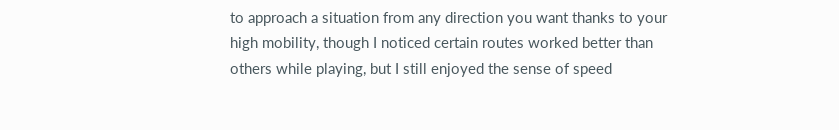to approach a situation from any direction you want thanks to your high mobility, though I noticed certain routes worked better than others while playing, but I still enjoyed the sense of speed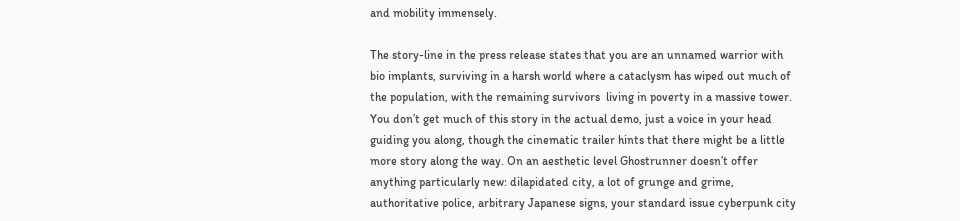and mobility immensely.

The story-line in the press release states that you are an unnamed warrior with bio implants, surviving in a harsh world where a cataclysm has wiped out much of the population, with the remaining survivors  living in poverty in a massive tower. You don’t get much of this story in the actual demo, just a voice in your head guiding you along, though the cinematic trailer hints that there might be a little more story along the way. On an aesthetic level Ghostrunner doesn’t offer anything particularly new: dilapidated city, a lot of grunge and grime, authoritative police, arbitrary Japanese signs, your standard issue cyberpunk city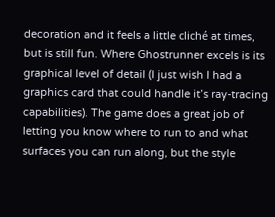decoration and it feels a little cliché at times, but is still fun. Where Ghostrunner excels is its graphical level of detail (I just wish I had a graphics card that could handle it’s ray-tracing capabilities). The game does a great job of letting you know where to run to and what surfaces you can run along, but the style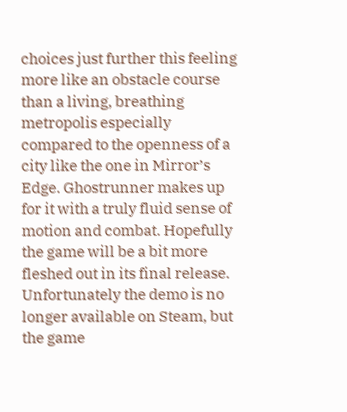choices just further this feeling more like an obstacle course than a living, breathing metropolis especially compared to the openness of a city like the one in Mirror’s Edge. Ghostrunner makes up for it with a truly fluid sense of motion and combat. Hopefully the game will be a bit more fleshed out in its final release. Unfortunately the demo is no longer available on Steam, but the game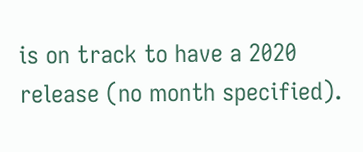is on track to have a 2020 release (no month specified).